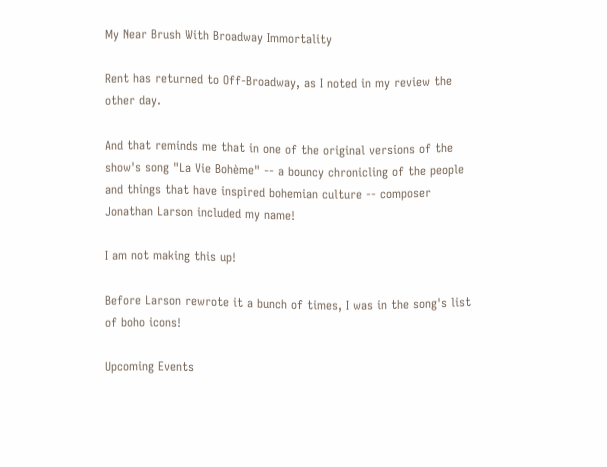My Near Brush With Broadway Immortality

Rent has returned to Off-Broadway, as I noted in my review the other day.

And that reminds me that in one of the original versions of the show's song "La Vie Bohème" -- a bouncy chronicling of the people and things that have inspired bohemian culture -- composer Jonathan Larson included my name!

I am not making this up!

Before Larson rewrote it a bunch of times, I was in the song's list of boho icons!

Upcoming Events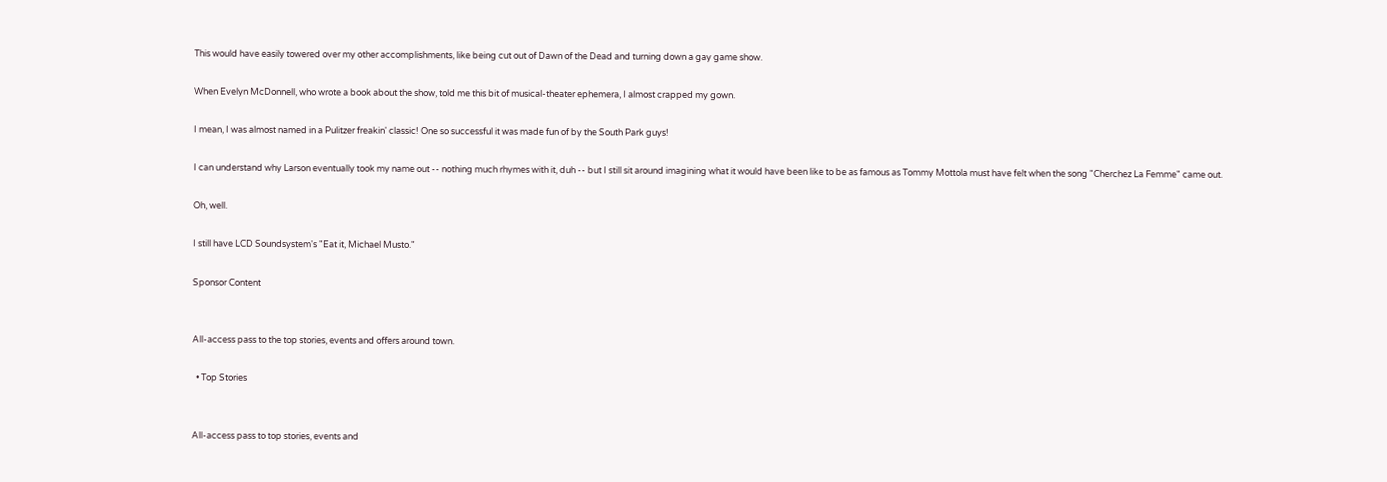This would have easily towered over my other accomplishments, like being cut out of Dawn of the Dead and turning down a gay game show.

When Evelyn McDonnell, who wrote a book about the show, told me this bit of musical-theater ephemera, I almost crapped my gown.

I mean, I was almost named in a Pulitzer freakin' classic! One so successful it was made fun of by the South Park guys!

I can understand why Larson eventually took my name out -- nothing much rhymes with it, duh -- but I still sit around imagining what it would have been like to be as famous as Tommy Mottola must have felt when the song "Cherchez La Femme" came out.

Oh, well.

I still have LCD Soundsystem's "Eat it, Michael Musto."

Sponsor Content


All-access pass to the top stories, events and offers around town.

  • Top Stories


All-access pass to top stories, events and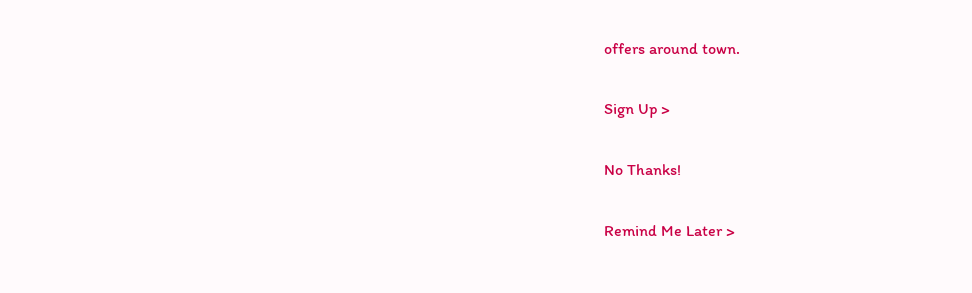offers around town.

Sign Up >

No Thanks!

Remind Me Later >